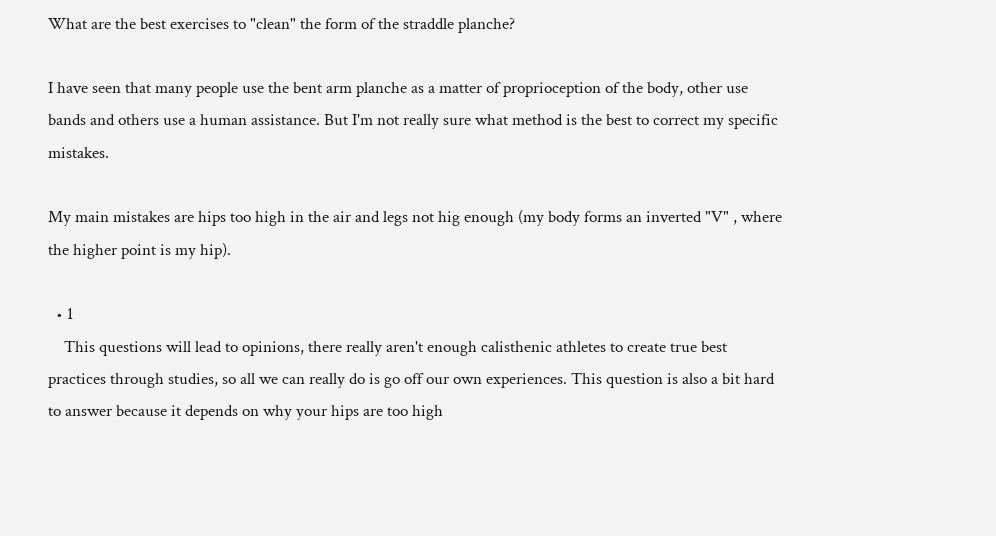What are the best exercises to "clean" the form of the straddle planche?

I have seen that many people use the bent arm planche as a matter of proprioception of the body, other use bands and others use a human assistance. But I'm not really sure what method is the best to correct my specific mistakes.

My main mistakes are hips too high in the air and legs not hig enough (my body forms an inverted "V" , where the higher point is my hip).

  • 1
    This questions will lead to opinions, there really aren't enough calisthenic athletes to create true best practices through studies, so all we can really do is go off our own experiences. This question is also a bit hard to answer because it depends on why your hips are too high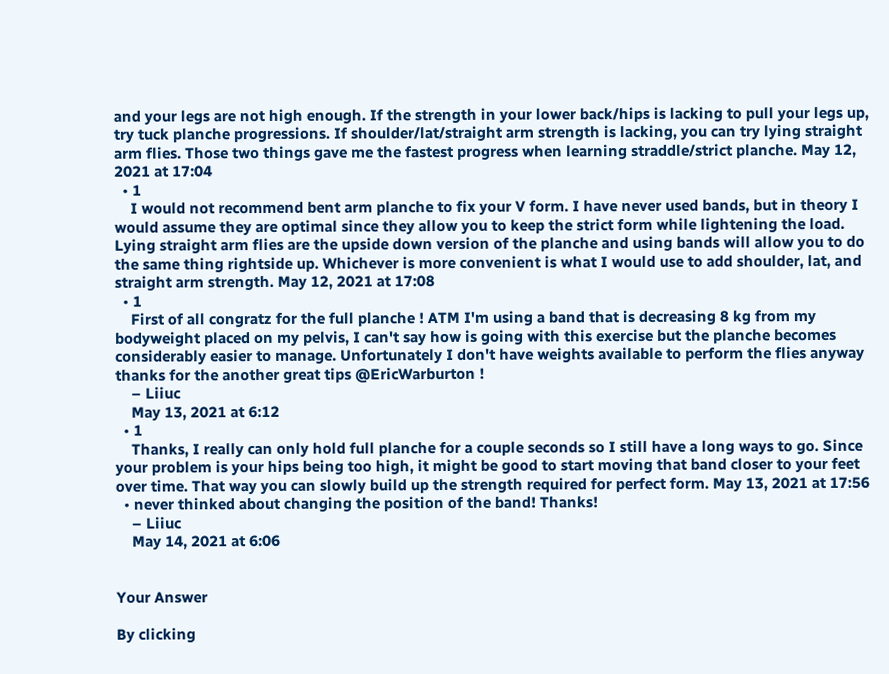and your legs are not high enough. If the strength in your lower back/hips is lacking to pull your legs up, try tuck planche progressions. If shoulder/lat/straight arm strength is lacking, you can try lying straight arm flies. Those two things gave me the fastest progress when learning straddle/strict planche. May 12, 2021 at 17:04
  • 1
    I would not recommend bent arm planche to fix your V form. I have never used bands, but in theory I would assume they are optimal since they allow you to keep the strict form while lightening the load. Lying straight arm flies are the upside down version of the planche and using bands will allow you to do the same thing rightside up. Whichever is more convenient is what I would use to add shoulder, lat, and straight arm strength. May 12, 2021 at 17:08
  • 1
    First of all congratz for the full planche ! ATM I'm using a band that is decreasing 8 kg from my bodyweight placed on my pelvis, I can't say how is going with this exercise but the planche becomes considerably easier to manage. Unfortunately I don't have weights available to perform the flies anyway thanks for the another great tips @EricWarburton !
    – Liiuc
    May 13, 2021 at 6:12
  • 1
    Thanks, I really can only hold full planche for a couple seconds so I still have a long ways to go. Since your problem is your hips being too high, it might be good to start moving that band closer to your feet over time. That way you can slowly build up the strength required for perfect form. May 13, 2021 at 17:56
  • never thinked about changing the position of the band! Thanks!
    – Liiuc
    May 14, 2021 at 6:06


Your Answer

By clicking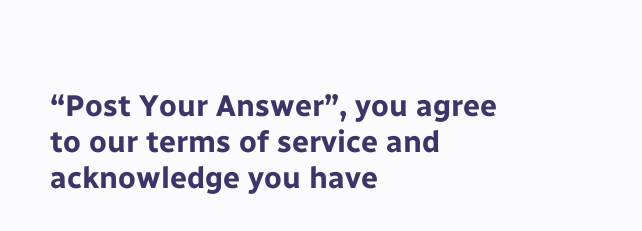“Post Your Answer”, you agree to our terms of service and acknowledge you have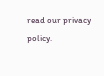read our privacy policy.